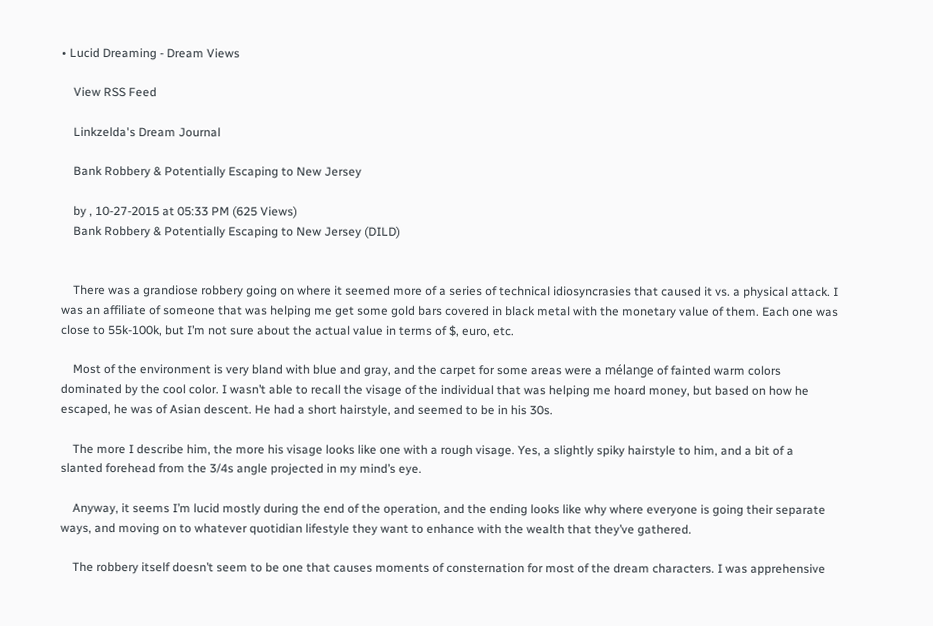• Lucid Dreaming - Dream Views

    View RSS Feed

    Linkzelda's Dream Journal

    Bank Robbery & Potentially Escaping to New Jersey

    by , 10-27-2015 at 05:33 PM (625 Views)
    Bank Robbery & Potentially Escaping to New Jersey (DILD)


    There was a grandiose robbery going on where it seemed more of a series of technical idiosyncrasies that caused it vs. a physical attack. I was an affiliate of someone that was helping me get some gold bars covered in black metal with the monetary value of them. Each one was close to 55k-100k, but I’m not sure about the actual value in terms of $, euro, etc.

    Most of the environment is very bland with blue and gray, and the carpet for some areas were a mélange of fainted warm colors dominated by the cool color. I wasn’t able to recall the visage of the individual that was helping me hoard money, but based on how he escaped, he was of Asian descent. He had a short hairstyle, and seemed to be in his 30s.

    The more I describe him, the more his visage looks like one with a rough visage. Yes, a slightly spiky hairstyle to him, and a bit of a slanted forehead from the 3/4s angle projected in my mind’s eye.

    Anyway, it seems I’m lucid mostly during the end of the operation, and the ending looks like why where everyone is going their separate ways, and moving on to whatever quotidian lifestyle they want to enhance with the wealth that they’ve gathered.

    The robbery itself doesn’t seem to be one that causes moments of consternation for most of the dream characters. I was apprehensive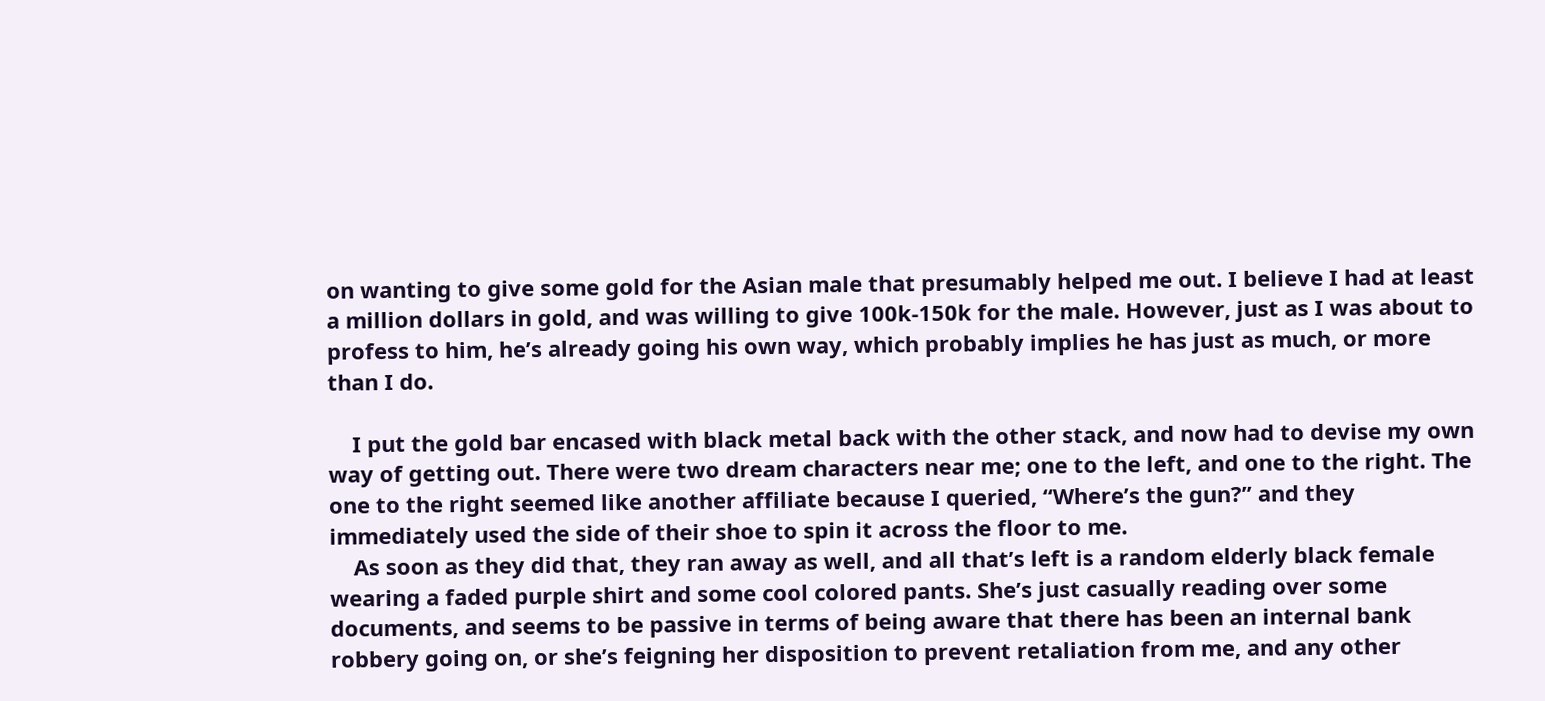on wanting to give some gold for the Asian male that presumably helped me out. I believe I had at least a million dollars in gold, and was willing to give 100k-150k for the male. However, just as I was about to profess to him, he’s already going his own way, which probably implies he has just as much, or more than I do.

    I put the gold bar encased with black metal back with the other stack, and now had to devise my own way of getting out. There were two dream characters near me; one to the left, and one to the right. The one to the right seemed like another affiliate because I queried, “Where’s the gun?” and they immediately used the side of their shoe to spin it across the floor to me.
    As soon as they did that, they ran away as well, and all that’s left is a random elderly black female wearing a faded purple shirt and some cool colored pants. She’s just casually reading over some documents, and seems to be passive in terms of being aware that there has been an internal bank robbery going on, or she’s feigning her disposition to prevent retaliation from me, and any other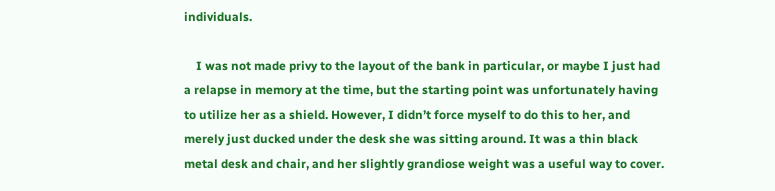individuals.

    I was not made privy to the layout of the bank in particular, or maybe I just had a relapse in memory at the time, but the starting point was unfortunately having to utilize her as a shield. However, I didn’t force myself to do this to her, and merely just ducked under the desk she was sitting around. It was a thin black metal desk and chair, and her slightly grandiose weight was a useful way to cover.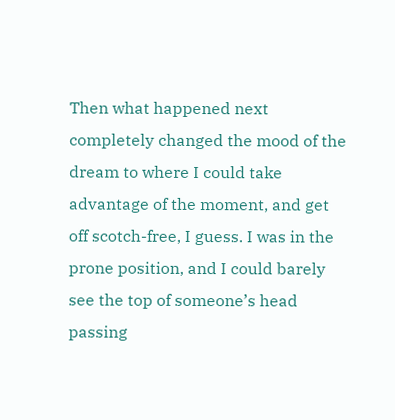Then what happened next completely changed the mood of the dream to where I could take advantage of the moment, and get off scotch-free, I guess. I was in the prone position, and I could barely see the top of someone’s head passing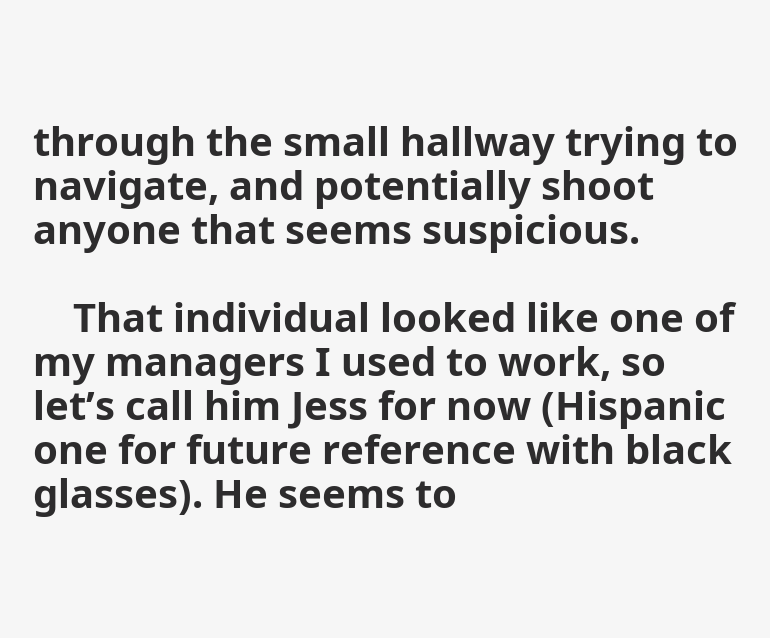through the small hallway trying to navigate, and potentially shoot anyone that seems suspicious.

    That individual looked like one of my managers I used to work, so let’s call him Jess for now (Hispanic one for future reference with black glasses). He seems to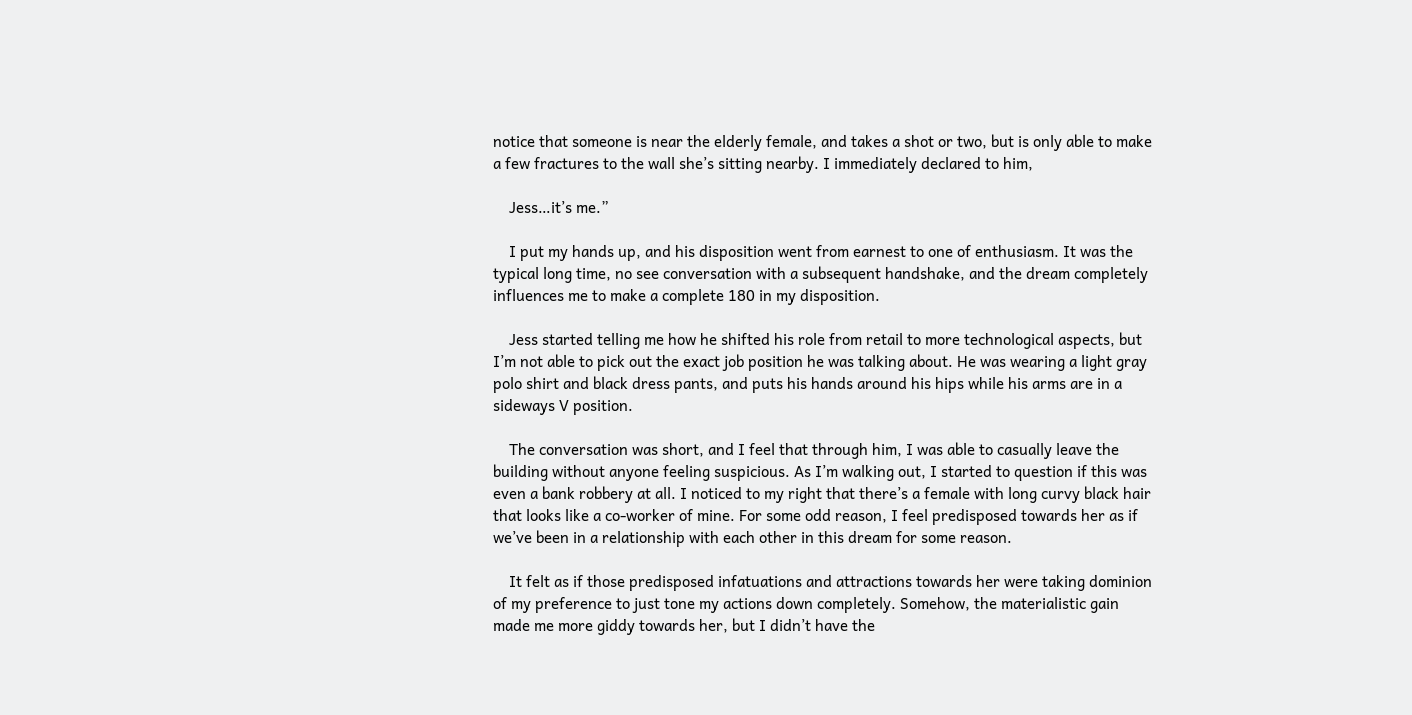notice that someone is near the elderly female, and takes a shot or two, but is only able to make a few fractures to the wall she’s sitting nearby. I immediately declared to him,

    Jess…it’s me.”

    I put my hands up, and his disposition went from earnest to one of enthusiasm. It was the typical long time, no see conversation with a subsequent handshake, and the dream completely influences me to make a complete 180 in my disposition.

    Jess started telling me how he shifted his role from retail to more technological aspects, but I’m not able to pick out the exact job position he was talking about. He was wearing a light gray polo shirt and black dress pants, and puts his hands around his hips while his arms are in a sideways V position.

    The conversation was short, and I feel that through him, I was able to casually leave the building without anyone feeling suspicious. As I’m walking out, I started to question if this was even a bank robbery at all. I noticed to my right that there’s a female with long curvy black hair that looks like a co-worker of mine. For some odd reason, I feel predisposed towards her as if we’ve been in a relationship with each other in this dream for some reason.

    It felt as if those predisposed infatuations and attractions towards her were taking dominion of my preference to just tone my actions down completely. Somehow, the materialistic gain made me more giddy towards her, but I didn’t have the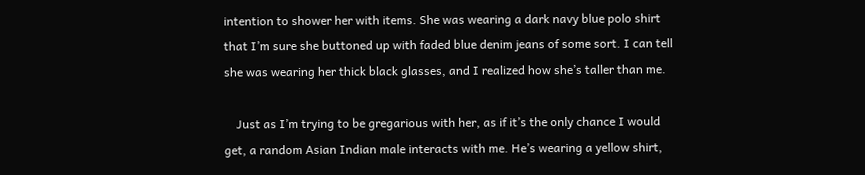intention to shower her with items. She was wearing a dark navy blue polo shirt that I’m sure she buttoned up with faded blue denim jeans of some sort. I can tell she was wearing her thick black glasses, and I realized how she’s taller than me.

    Just as I’m trying to be gregarious with her, as if it’s the only chance I would get, a random Asian Indian male interacts with me. He’s wearing a yellow shirt,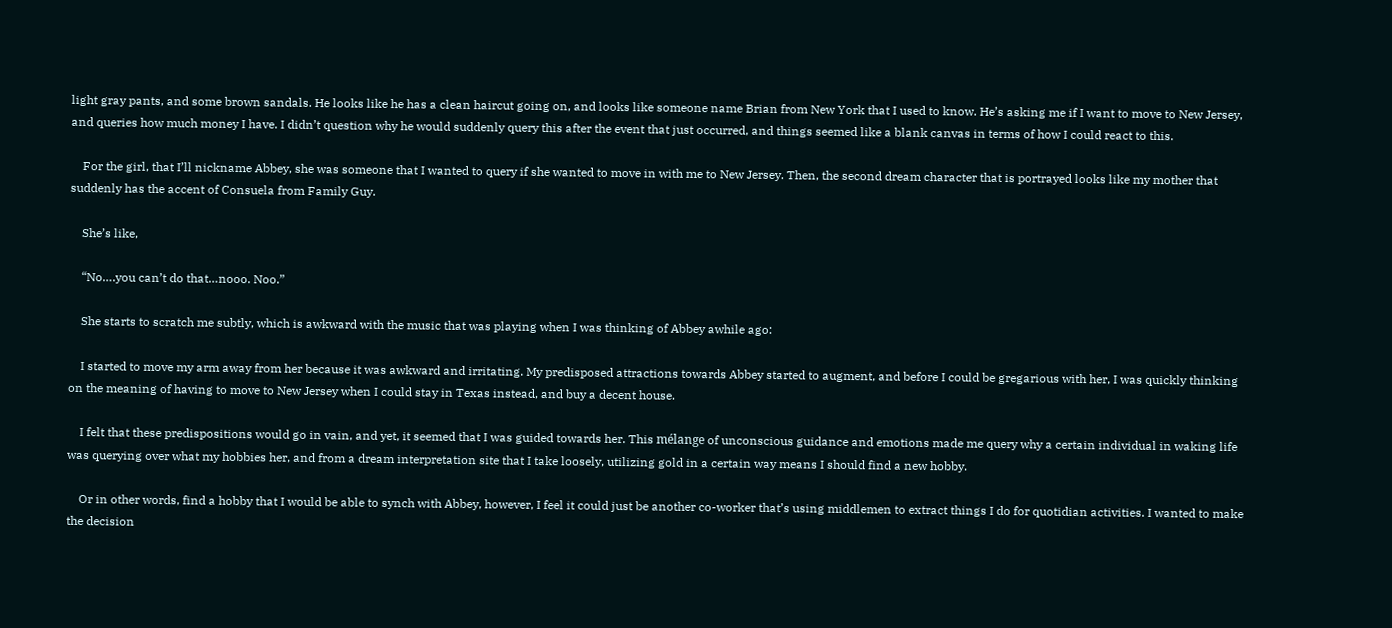light gray pants, and some brown sandals. He looks like he has a clean haircut going on, and looks like someone name Brian from New York that I used to know. He’s asking me if I want to move to New Jersey, and queries how much money I have. I didn’t question why he would suddenly query this after the event that just occurred, and things seemed like a blank canvas in terms of how I could react to this.

    For the girl, that I’ll nickname Abbey, she was someone that I wanted to query if she wanted to move in with me to New Jersey. Then, the second dream character that is portrayed looks like my mother that suddenly has the accent of Consuela from Family Guy.

    She’s like,

    “No….you can’t do that…nooo. Noo.”

    She starts to scratch me subtly, which is awkward with the music that was playing when I was thinking of Abbey awhile ago:

    I started to move my arm away from her because it was awkward and irritating. My predisposed attractions towards Abbey started to augment, and before I could be gregarious with her, I was quickly thinking on the meaning of having to move to New Jersey when I could stay in Texas instead, and buy a decent house.

    I felt that these predispositions would go in vain, and yet, it seemed that I was guided towards her. This mélange of unconscious guidance and emotions made me query why a certain individual in waking life was querying over what my hobbies her, and from a dream interpretation site that I take loosely, utilizing gold in a certain way means I should find a new hobby.

    Or in other words, find a hobby that I would be able to synch with Abbey, however, I feel it could just be another co-worker that’s using middlemen to extract things I do for quotidian activities. I wanted to make the decision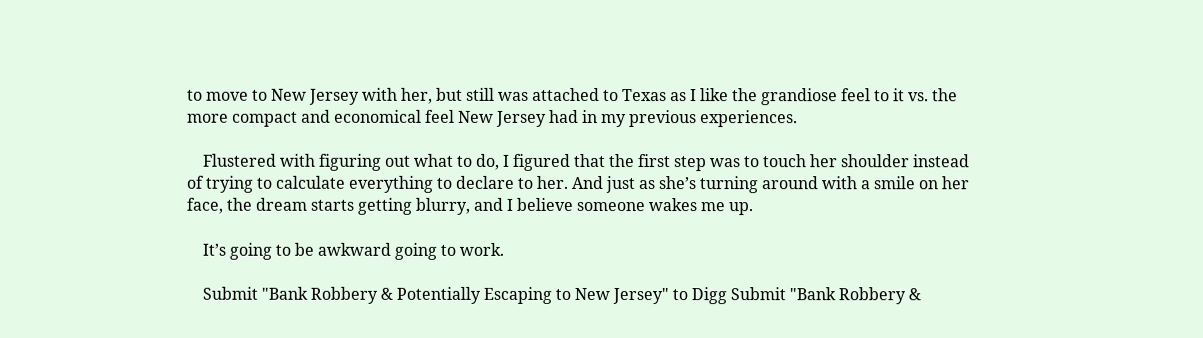to move to New Jersey with her, but still was attached to Texas as I like the grandiose feel to it vs. the more compact and economical feel New Jersey had in my previous experiences.

    Flustered with figuring out what to do, I figured that the first step was to touch her shoulder instead of trying to calculate everything to declare to her. And just as she’s turning around with a smile on her face, the dream starts getting blurry, and I believe someone wakes me up.

    It’s going to be awkward going to work.

    Submit "Bank Robbery & Potentially Escaping to New Jersey" to Digg Submit "Bank Robbery &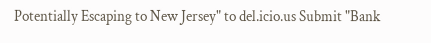Potentially Escaping to New Jersey" to del.icio.us Submit "Bank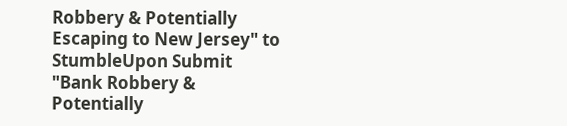Robbery & Potentially Escaping to New Jersey" to StumbleUpon Submit "Bank Robbery & Potentially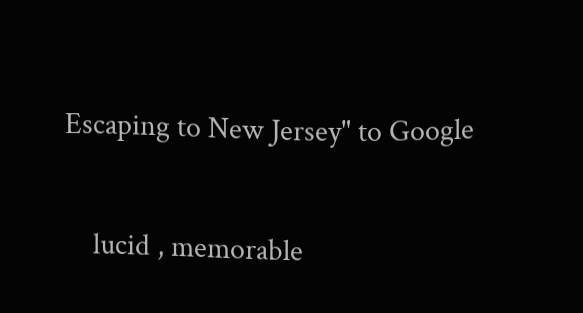Escaping to New Jersey" to Google

    lucid , memorable